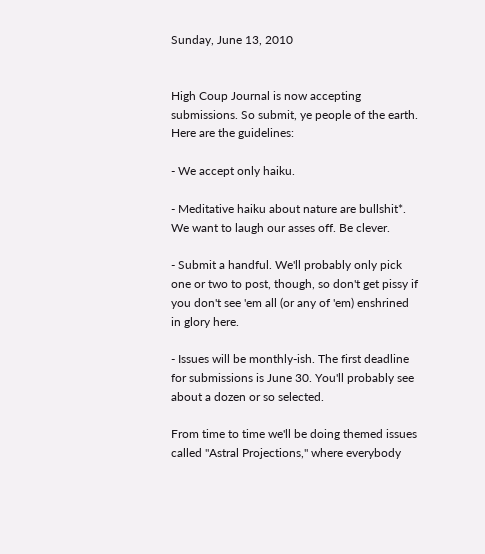Sunday, June 13, 2010


High Coup Journal is now accepting submissions. So submit, ye people of the earth. Here are the guidelines:

- We accept only haiku.

- Meditative haiku about nature are bullshit*. We want to laugh our asses off. Be clever.

- Submit a handful. We'll probably only pick one or two to post, though, so don't get pissy if you don't see 'em all (or any of 'em) enshrined in glory here.

- Issues will be monthly-ish. The first deadline for submissions is June 30. You'll probably see about a dozen or so selected.

From time to time we'll be doing themed issues called "Astral Projections," where everybody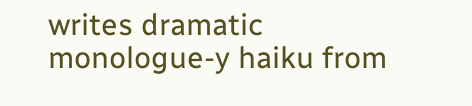writes dramatic monologue-y haiku from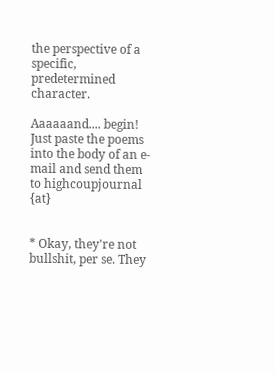the perspective of a specific, predetermined character.

Aaaaaand.... begin! Just paste the poems into the body of an e-mail and send them to highcoupjournal {at}


* Okay, they're not bullshit, per se. They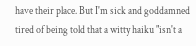have their place. But I'm sick and goddamned tired of being told that a witty haiku "isn't a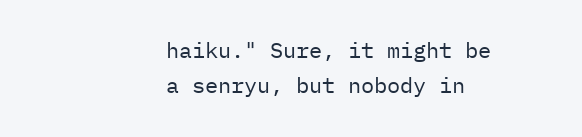haiku." Sure, it might be a senryu, but nobody in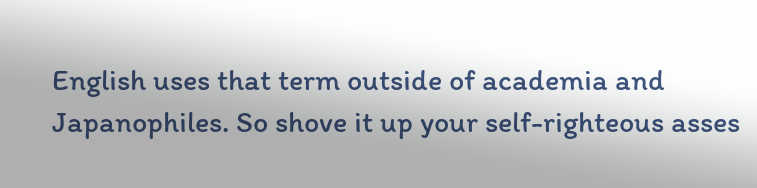English uses that term outside of academia and Japanophiles. So shove it up your self-righteous asses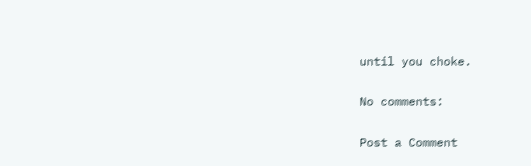until you choke.

No comments:

Post a Comment